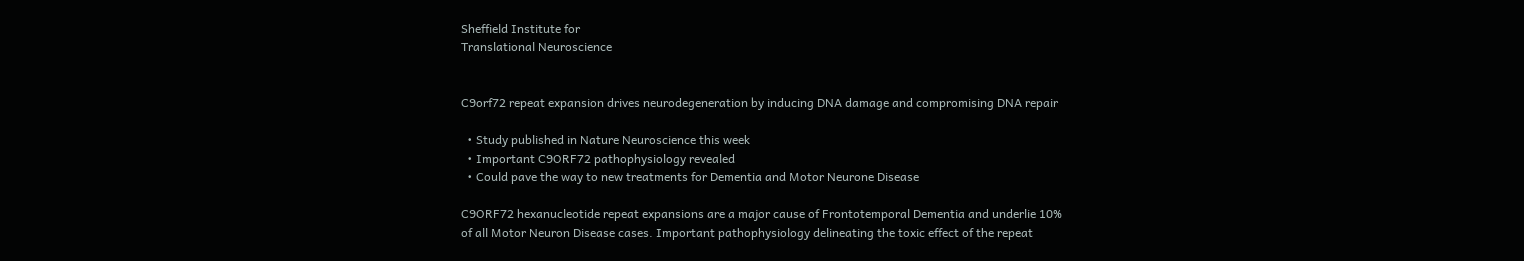Sheffield Institute for
Translational Neuroscience


C9orf72 repeat expansion drives neurodegeneration by inducing DNA damage and compromising DNA repair

  • Study published in Nature Neuroscience this week
  • Important C9ORF72 pathophysiology revealed
  • Could pave the way to new treatments for Dementia and Motor Neurone Disease

C9ORF72 hexanucleotide repeat expansions are a major cause of Frontotemporal Dementia and underlie 10% of all Motor Neuron Disease cases. Important pathophysiology delineating the toxic effect of the repeat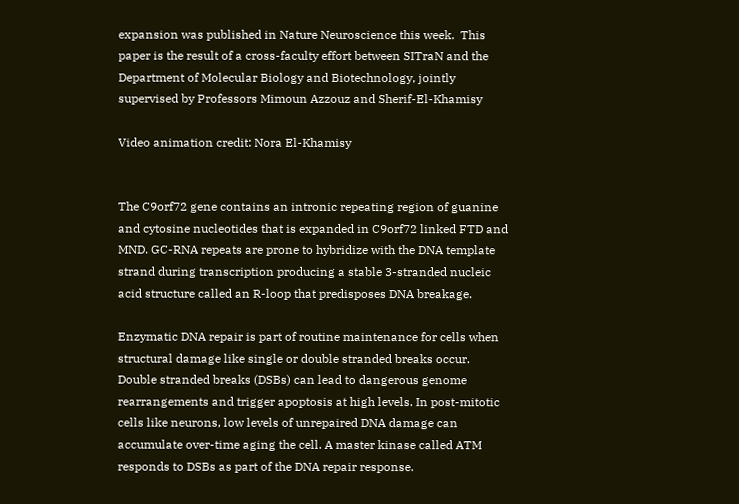expansion was published in Nature Neuroscience this week.  This paper is the result of a cross-faculty effort between SITraN and the Department of Molecular Biology and Biotechnology, jointly supervised by Professors Mimoun Azzouz and Sherif-El-Khamisy

Video animation credit: Nora El-Khamisy


The C9orf72 gene contains an intronic repeating region of guanine and cytosine nucleotides that is expanded in C9orf72 linked FTD and MND. GC-RNA repeats are prone to hybridize with the DNA template strand during transcription producing a stable 3-stranded nucleic acid structure called an R-loop that predisposes DNA breakage.

Enzymatic DNA repair is part of routine maintenance for cells when structural damage like single or double stranded breaks occur. Double stranded breaks (DSBs) can lead to dangerous genome rearrangements and trigger apoptosis at high levels. In post-mitotic cells like neurons, low levels of unrepaired DNA damage can accumulate over-time aging the cell. A master kinase called ATM responds to DSBs as part of the DNA repair response.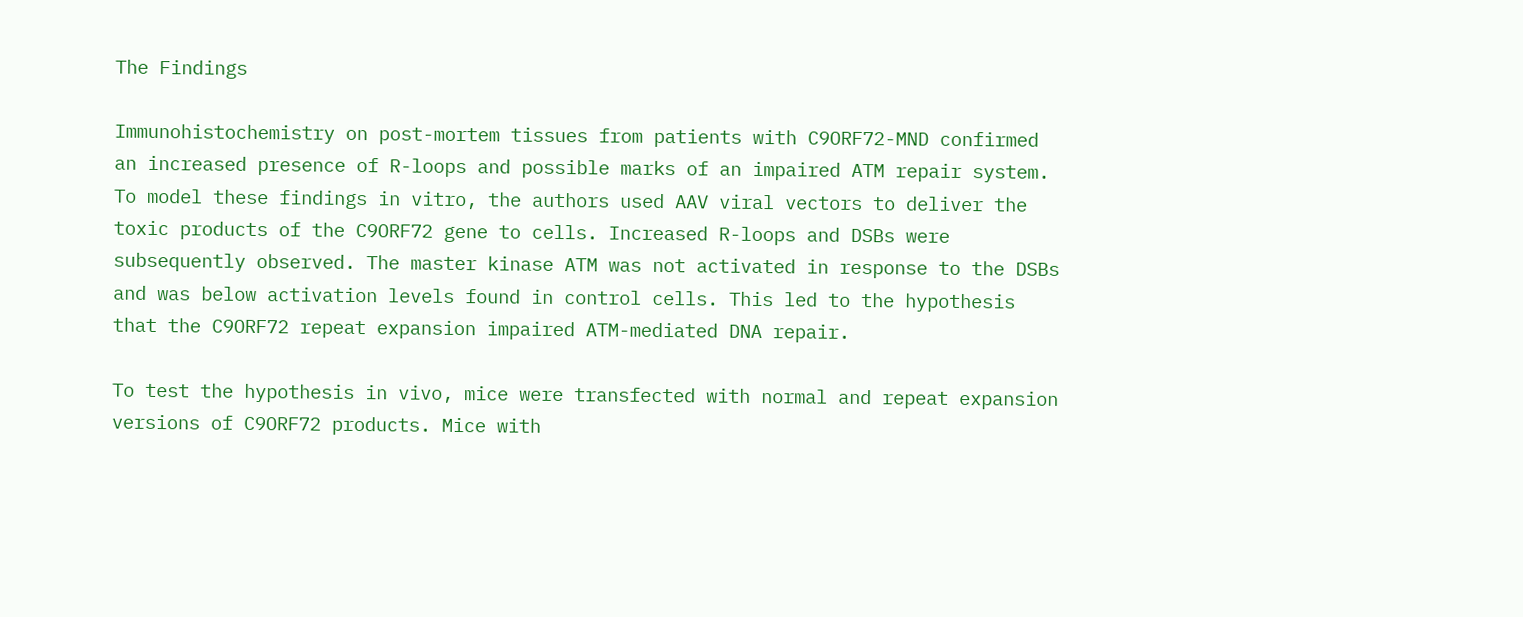The Findings

Immunohistochemistry on post-mortem tissues from patients with C9ORF72-MND confirmed an increased presence of R-loops and possible marks of an impaired ATM repair system. To model these findings in vitro, the authors used AAV viral vectors to deliver the toxic products of the C9ORF72 gene to cells. Increased R-loops and DSBs were subsequently observed. The master kinase ATM was not activated in response to the DSBs and was below activation levels found in control cells. This led to the hypothesis that the C9ORF72 repeat expansion impaired ATM-mediated DNA repair.

To test the hypothesis in vivo, mice were transfected with normal and repeat expansion versions of C9ORF72 products. Mice with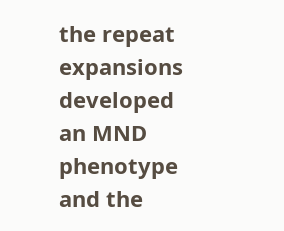the repeat expansions developed an MND phenotype and the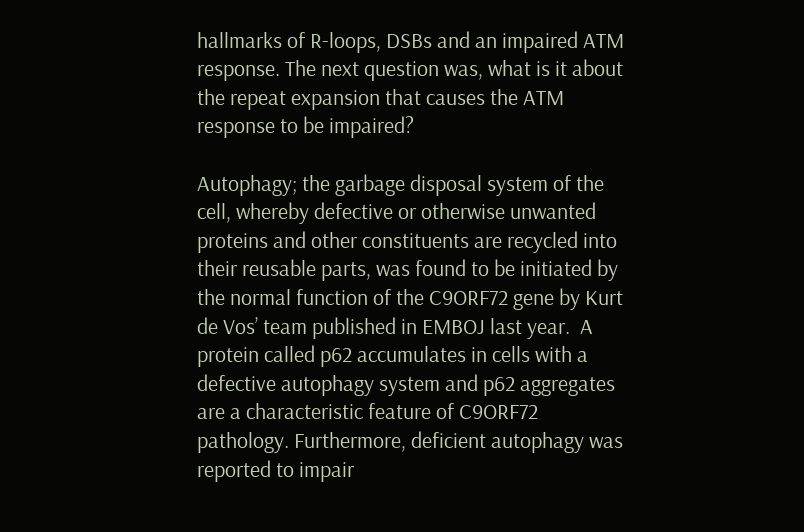hallmarks of R-loops, DSBs and an impaired ATM response. The next question was, what is it about the repeat expansion that causes the ATM response to be impaired?

Autophagy; the garbage disposal system of the cell, whereby defective or otherwise unwanted proteins and other constituents are recycled into their reusable parts, was found to be initiated by the normal function of the C9ORF72 gene by Kurt de Vos’ team published in EMBOJ last year.  A protein called p62 accumulates in cells with a defective autophagy system and p62 aggregates are a characteristic feature of C9ORF72 pathology. Furthermore, deficient autophagy was reported to impair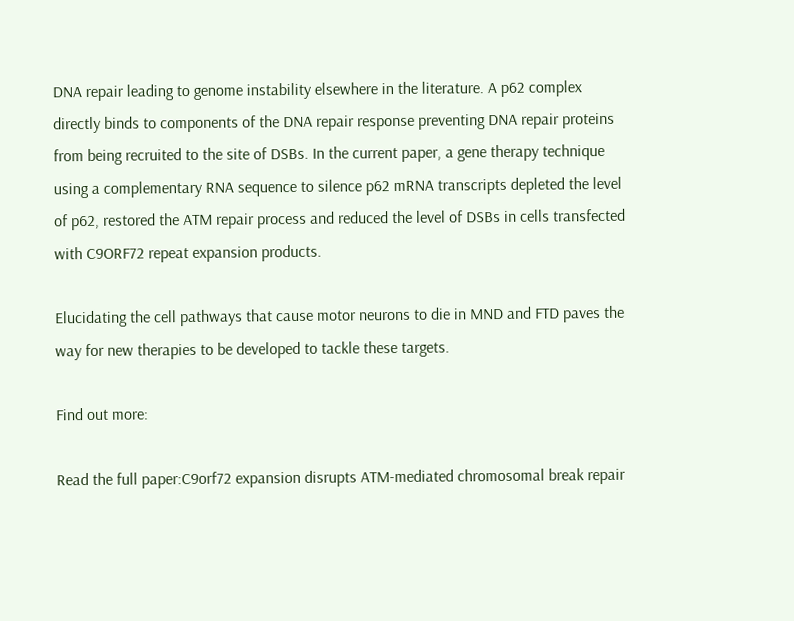DNA repair leading to genome instability elsewhere in the literature. A p62 complex directly binds to components of the DNA repair response preventing DNA repair proteins from being recruited to the site of DSBs. In the current paper, a gene therapy technique using a complementary RNA sequence to silence p62 mRNA transcripts depleted the level of p62, restored the ATM repair process and reduced the level of DSBs in cells transfected with C9ORF72 repeat expansion products.

Elucidating the cell pathways that cause motor neurons to die in MND and FTD paves the way for new therapies to be developed to tackle these targets.

Find out more:

Read the full paper:C9orf72 expansion disrupts ATM-mediated chromosomal break repair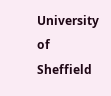University of Sheffield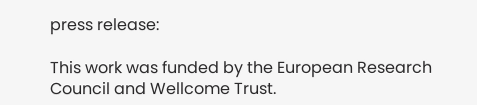press release:

This work was funded by the European Research Council and Wellcome Trust.